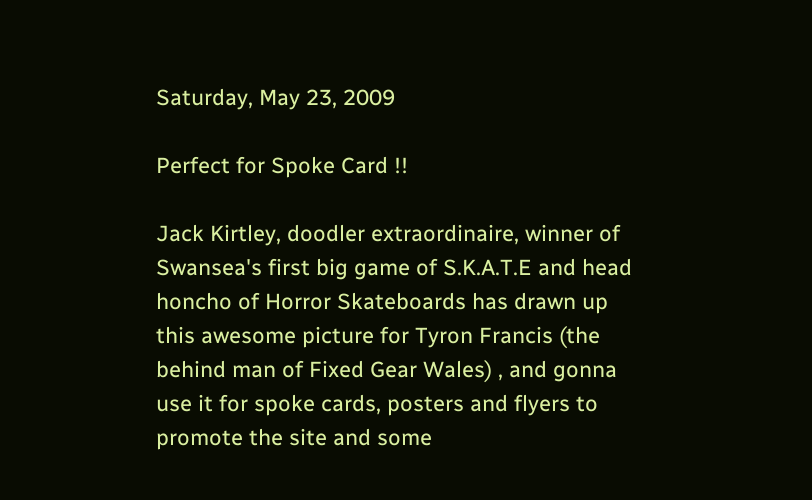Saturday, May 23, 2009

Perfect for Spoke Card !!

Jack Kirtley, doodler extraordinaire, winner of Swansea's first big game of S.K.A.T.E and head honcho of Horror Skateboards has drawn up this awesome picture for Tyron Francis (the behind man of Fixed Gear Wales) , and gonna use it for spoke cards, posters and flyers to promote the site and some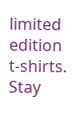limited edition t-shirts. Stay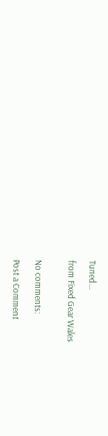Tuned...

from Fixed Gear Wales


No comments:

Post a Comment